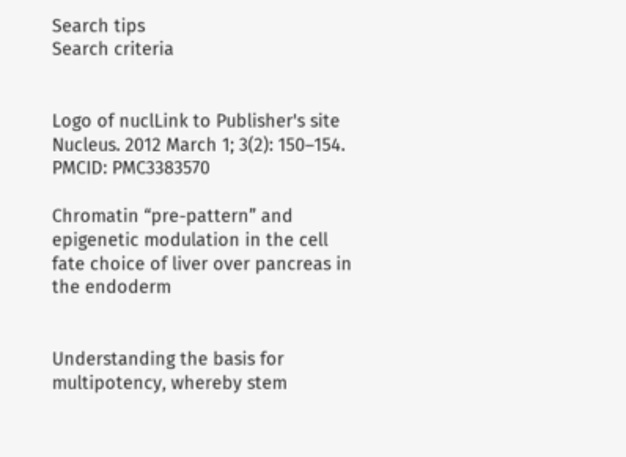Search tips
Search criteria


Logo of nuclLink to Publisher's site
Nucleus. 2012 March 1; 3(2): 150–154.
PMCID: PMC3383570

Chromatin “pre-pattern” and epigenetic modulation in the cell fate choice of liver over pancreas in the endoderm


Understanding the basis for multipotency, whereby stem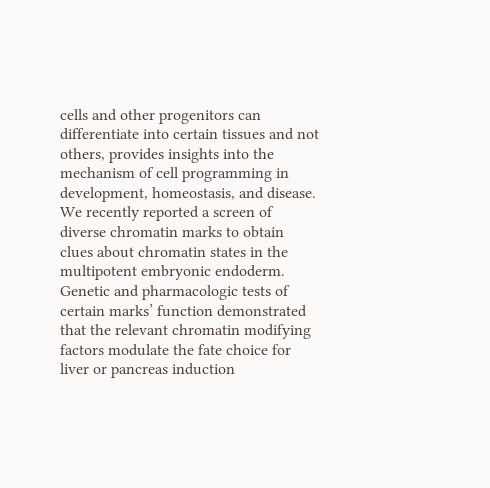cells and other progenitors can differentiate into certain tissues and not others, provides insights into the mechanism of cell programming in development, homeostasis, and disease. We recently reported a screen of diverse chromatin marks to obtain clues about chromatin states in the multipotent embryonic endoderm. Genetic and pharmacologic tests of certain marks’ function demonstrated that the relevant chromatin modifying factors modulate the fate choice for liver or pancreas induction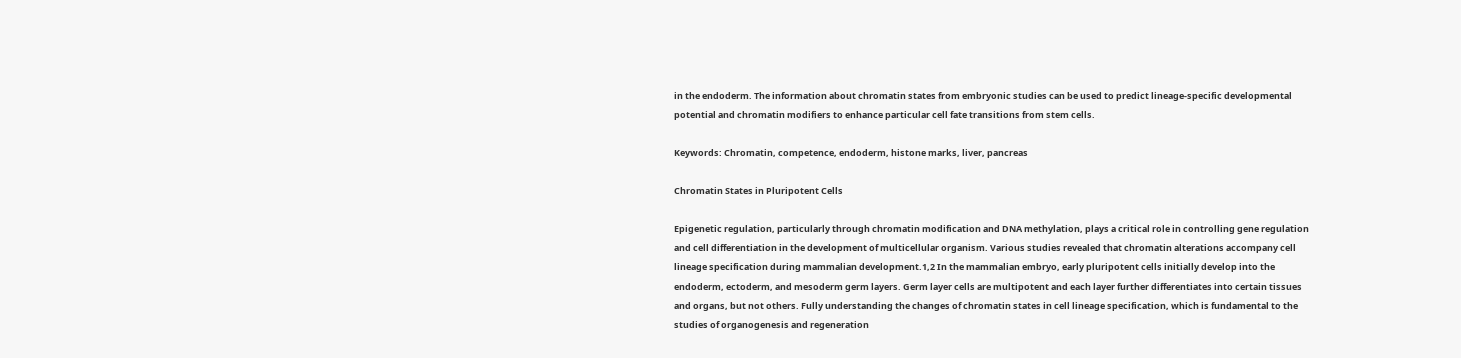in the endoderm. The information about chromatin states from embryonic studies can be used to predict lineage-specific developmental potential and chromatin modifiers to enhance particular cell fate transitions from stem cells.

Keywords: Chromatin, competence, endoderm, histone marks, liver, pancreas

Chromatin States in Pluripotent Cells

Epigenetic regulation, particularly through chromatin modification and DNA methylation, plays a critical role in controlling gene regulation and cell differentiation in the development of multicellular organism. Various studies revealed that chromatin alterations accompany cell lineage specification during mammalian development.1,2 In the mammalian embryo, early pluripotent cells initially develop into the endoderm, ectoderm, and mesoderm germ layers. Germ layer cells are multipotent and each layer further differentiates into certain tissues and organs, but not others. Fully understanding the changes of chromatin states in cell lineage specification, which is fundamental to the studies of organogenesis and regeneration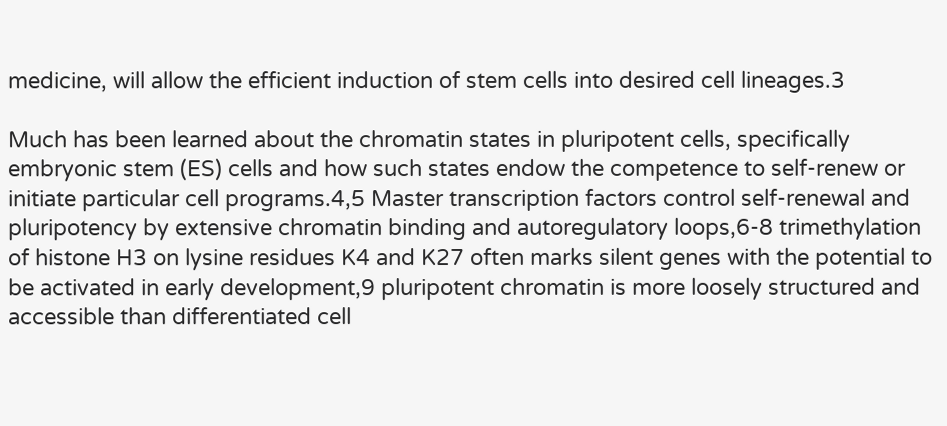medicine, will allow the efficient induction of stem cells into desired cell lineages.3

Much has been learned about the chromatin states in pluripotent cells, specifically embryonic stem (ES) cells and how such states endow the competence to self-renew or initiate particular cell programs.4,5 Master transcription factors control self-renewal and pluripotency by extensive chromatin binding and autoregulatory loops,6-8 trimethylation of histone H3 on lysine residues K4 and K27 often marks silent genes with the potential to be activated in early development,9 pluripotent chromatin is more loosely structured and accessible than differentiated cell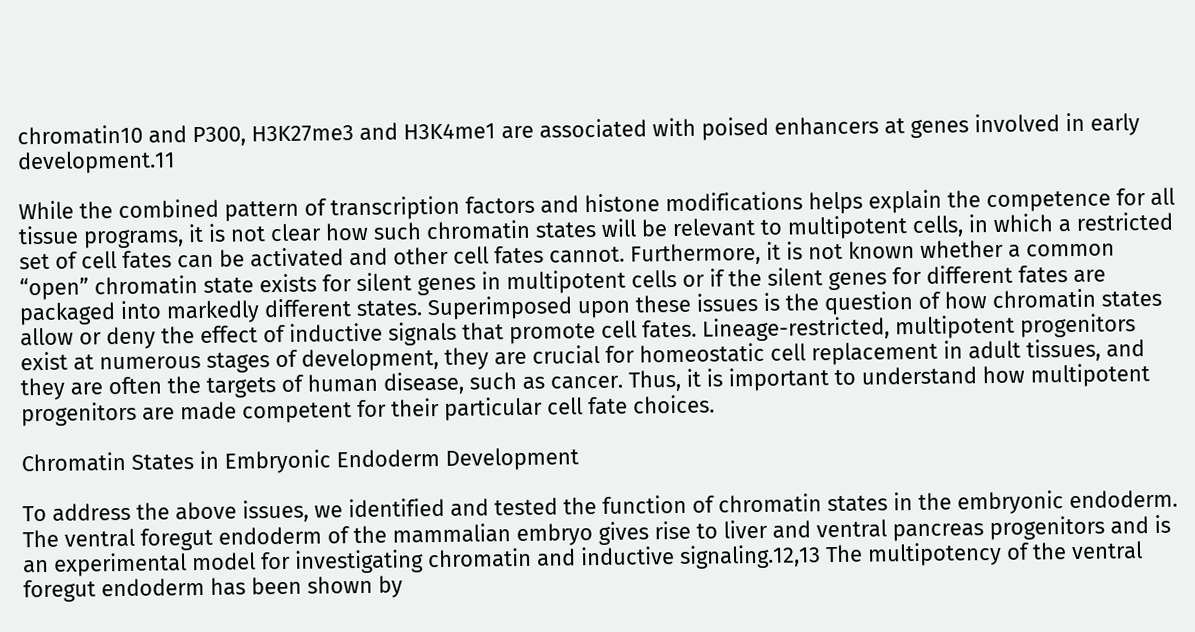chromatin10 and P300, H3K27me3 and H3K4me1 are associated with poised enhancers at genes involved in early development.11

While the combined pattern of transcription factors and histone modifications helps explain the competence for all tissue programs, it is not clear how such chromatin states will be relevant to multipotent cells, in which a restricted set of cell fates can be activated and other cell fates cannot. Furthermore, it is not known whether a common “open” chromatin state exists for silent genes in multipotent cells or if the silent genes for different fates are packaged into markedly different states. Superimposed upon these issues is the question of how chromatin states allow or deny the effect of inductive signals that promote cell fates. Lineage-restricted, multipotent progenitors exist at numerous stages of development, they are crucial for homeostatic cell replacement in adult tissues, and they are often the targets of human disease, such as cancer. Thus, it is important to understand how multipotent progenitors are made competent for their particular cell fate choices.

Chromatin States in Embryonic Endoderm Development

To address the above issues, we identified and tested the function of chromatin states in the embryonic endoderm. The ventral foregut endoderm of the mammalian embryo gives rise to liver and ventral pancreas progenitors and is an experimental model for investigating chromatin and inductive signaling.12,13 The multipotency of the ventral foregut endoderm has been shown by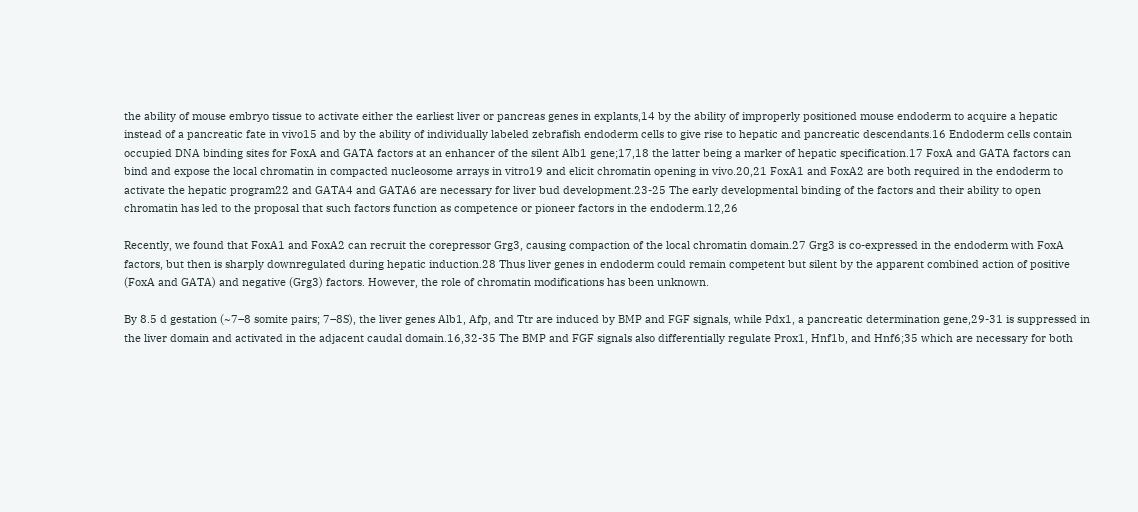the ability of mouse embryo tissue to activate either the earliest liver or pancreas genes in explants,14 by the ability of improperly positioned mouse endoderm to acquire a hepatic instead of a pancreatic fate in vivo15 and by the ability of individually labeled zebrafish endoderm cells to give rise to hepatic and pancreatic descendants.16 Endoderm cells contain occupied DNA binding sites for FoxA and GATA factors at an enhancer of the silent Alb1 gene;17,18 the latter being a marker of hepatic specification.17 FoxA and GATA factors can bind and expose the local chromatin in compacted nucleosome arrays in vitro19 and elicit chromatin opening in vivo.20,21 FoxA1 and FoxA2 are both required in the endoderm to activate the hepatic program22 and GATA4 and GATA6 are necessary for liver bud development.23-25 The early developmental binding of the factors and their ability to open chromatin has led to the proposal that such factors function as competence or pioneer factors in the endoderm.12,26

Recently, we found that FoxA1 and FoxA2 can recruit the corepressor Grg3, causing compaction of the local chromatin domain.27 Grg3 is co-expressed in the endoderm with FoxA factors, but then is sharply downregulated during hepatic induction.28 Thus liver genes in endoderm could remain competent but silent by the apparent combined action of positive (FoxA and GATA) and negative (Grg3) factors. However, the role of chromatin modifications has been unknown.

By 8.5 d gestation (~7–8 somite pairs; 7–8S), the liver genes Alb1, Afp, and Ttr are induced by BMP and FGF signals, while Pdx1, a pancreatic determination gene,29-31 is suppressed in the liver domain and activated in the adjacent caudal domain.16,32-35 The BMP and FGF signals also differentially regulate Prox1, Hnf1b, and Hnf6;35 which are necessary for both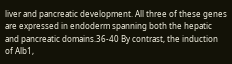liver and pancreatic development. All three of these genes are expressed in endoderm spanning both the hepatic and pancreatic domains.36-40 By contrast, the induction of Alb1,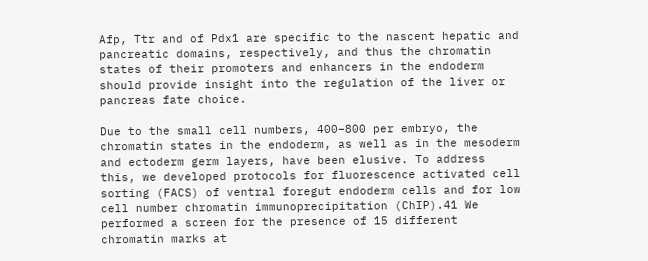Afp, Ttr and of Pdx1 are specific to the nascent hepatic and pancreatic domains, respectively, and thus the chromatin states of their promoters and enhancers in the endoderm should provide insight into the regulation of the liver or pancreas fate choice.

Due to the small cell numbers, 400–800 per embryo, the chromatin states in the endoderm, as well as in the mesoderm and ectoderm germ layers, have been elusive. To address this, we developed protocols for fluorescence activated cell sorting (FACS) of ventral foregut endoderm cells and for low cell number chromatin immunoprecipitation (ChIP).41 We performed a screen for the presence of 15 different chromatin marks at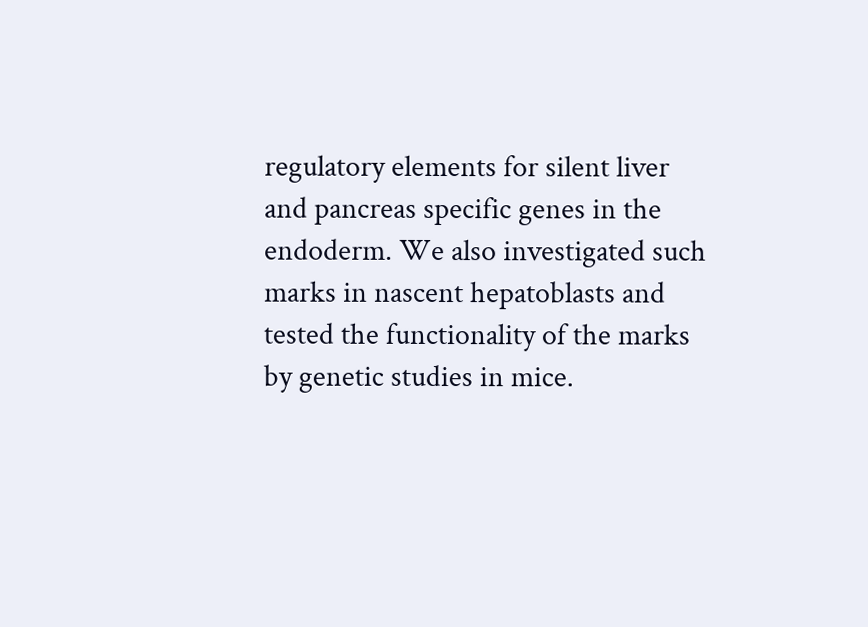regulatory elements for silent liver and pancreas specific genes in the endoderm. We also investigated such marks in nascent hepatoblasts and tested the functionality of the marks by genetic studies in mice.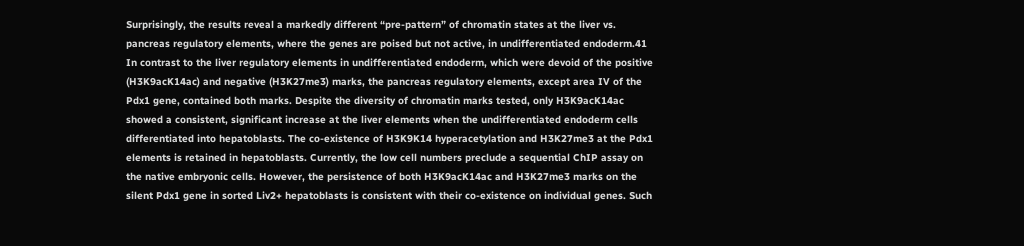Surprisingly, the results reveal a markedly different “pre-pattern” of chromatin states at the liver vs. pancreas regulatory elements, where the genes are poised but not active, in undifferentiated endoderm.41 In contrast to the liver regulatory elements in undifferentiated endoderm, which were devoid of the positive (H3K9acK14ac) and negative (H3K27me3) marks, the pancreas regulatory elements, except area IV of the Pdx1 gene, contained both marks. Despite the diversity of chromatin marks tested, only H3K9acK14ac showed a consistent, significant increase at the liver elements when the undifferentiated endoderm cells differentiated into hepatoblasts. The co-existence of H3K9K14 hyperacetylation and H3K27me3 at the Pdx1 elements is retained in hepatoblasts. Currently, the low cell numbers preclude a sequential ChIP assay on the native embryonic cells. However, the persistence of both H3K9acK14ac and H3K27me3 marks on the silent Pdx1 gene in sorted Liv2+ hepatoblasts is consistent with their co-existence on individual genes. Such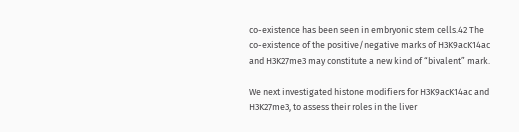co-existence has been seen in embryonic stem cells.42 The co-existence of the positive/negative marks of H3K9acK14ac and H3K27me3 may constitute a new kind of “bivalent” mark.

We next investigated histone modifiers for H3K9acK14ac and H3K27me3, to assess their roles in the liver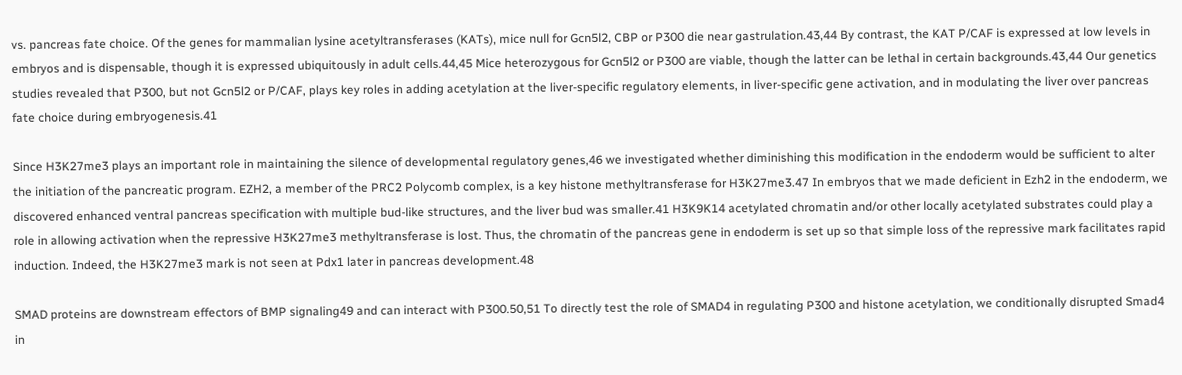vs. pancreas fate choice. Of the genes for mammalian lysine acetyltransferases (KATs), mice null for Gcn5l2, CBP or P300 die near gastrulation.43,44 By contrast, the KAT P/CAF is expressed at low levels in embryos and is dispensable, though it is expressed ubiquitously in adult cells.44,45 Mice heterozygous for Gcn5l2 or P300 are viable, though the latter can be lethal in certain backgrounds.43,44 Our genetics studies revealed that P300, but not Gcn5l2 or P/CAF, plays key roles in adding acetylation at the liver-specific regulatory elements, in liver-specific gene activation, and in modulating the liver over pancreas fate choice during embryogenesis.41

Since H3K27me3 plays an important role in maintaining the silence of developmental regulatory genes,46 we investigated whether diminishing this modification in the endoderm would be sufficient to alter the initiation of the pancreatic program. EZH2, a member of the PRC2 Polycomb complex, is a key histone methyltransferase for H3K27me3.47 In embryos that we made deficient in Ezh2 in the endoderm, we discovered enhanced ventral pancreas specification with multiple bud-like structures, and the liver bud was smaller.41 H3K9K14 acetylated chromatin and/or other locally acetylated substrates could play a role in allowing activation when the repressive H3K27me3 methyltransferase is lost. Thus, the chromatin of the pancreas gene in endoderm is set up so that simple loss of the repressive mark facilitates rapid induction. Indeed, the H3K27me3 mark is not seen at Pdx1 later in pancreas development.48

SMAD proteins are downstream effectors of BMP signaling49 and can interact with P300.50,51 To directly test the role of SMAD4 in regulating P300 and histone acetylation, we conditionally disrupted Smad4 in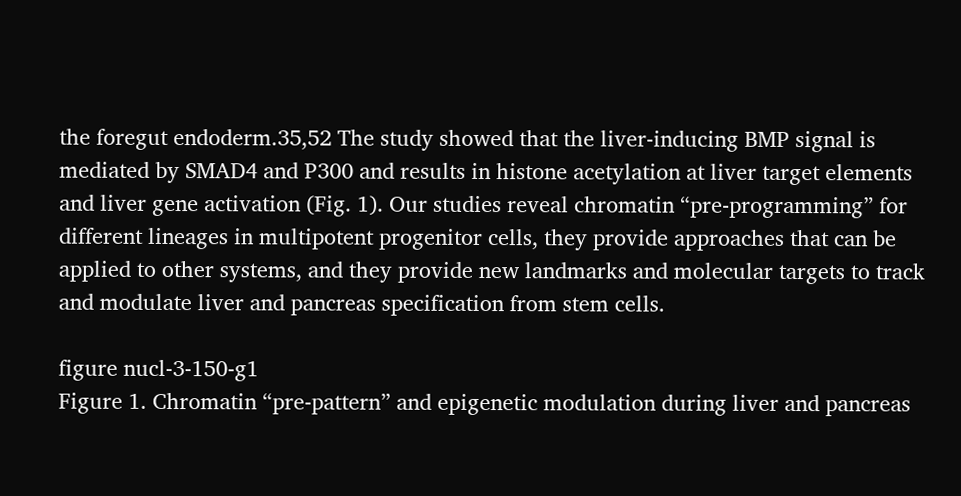the foregut endoderm.35,52 The study showed that the liver-inducing BMP signal is mediated by SMAD4 and P300 and results in histone acetylation at liver target elements and liver gene activation (Fig. 1). Our studies reveal chromatin “pre-programming” for different lineages in multipotent progenitor cells, they provide approaches that can be applied to other systems, and they provide new landmarks and molecular targets to track and modulate liver and pancreas specification from stem cells.

figure nucl-3-150-g1
Figure 1. Chromatin “pre-pattern” and epigenetic modulation during liver and pancreas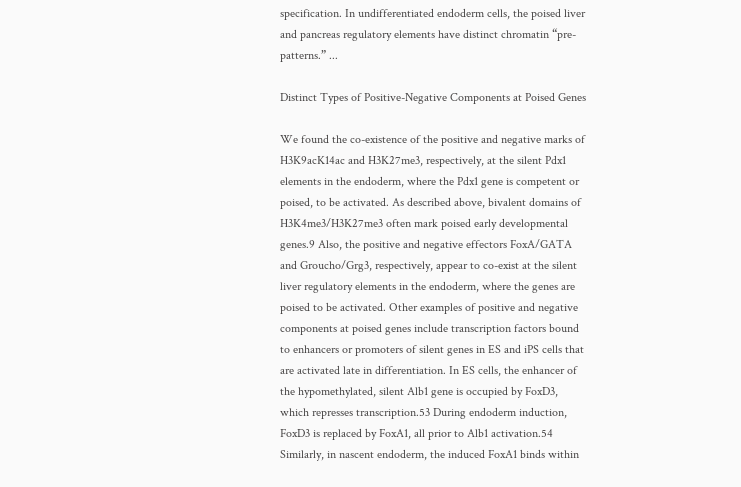specification. In undifferentiated endoderm cells, the poised liver and pancreas regulatory elements have distinct chromatin “pre-patterns.” ...

Distinct Types of Positive-Negative Components at Poised Genes

We found the co-existence of the positive and negative marks of H3K9acK14ac and H3K27me3, respectively, at the silent Pdx1 elements in the endoderm, where the Pdx1 gene is competent or poised, to be activated. As described above, bivalent domains of H3K4me3/H3K27me3 often mark poised early developmental genes.9 Also, the positive and negative effectors FoxA/GATA and Groucho/Grg3, respectively, appear to co-exist at the silent liver regulatory elements in the endoderm, where the genes are poised to be activated. Other examples of positive and negative components at poised genes include transcription factors bound to enhancers or promoters of silent genes in ES and iPS cells that are activated late in differentiation. In ES cells, the enhancer of the hypomethylated, silent Alb1 gene is occupied by FoxD3, which represses transcription.53 During endoderm induction, FoxD3 is replaced by FoxA1, all prior to Alb1 activation.54 Similarly, in nascent endoderm, the induced FoxA1 binds within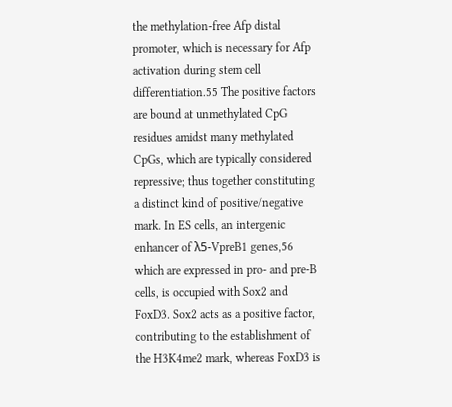the methylation-free Afp distal promoter, which is necessary for Afp activation during stem cell differentiation.55 The positive factors are bound at unmethylated CpG residues amidst many methylated CpGs, which are typically considered repressive; thus together constituting a distinct kind of positive/negative mark. In ES cells, an intergenic enhancer of λ5-VpreB1 genes,56 which are expressed in pro- and pre-B cells, is occupied with Sox2 and FoxD3. Sox2 acts as a positive factor, contributing to the establishment of the H3K4me2 mark, whereas FoxD3 is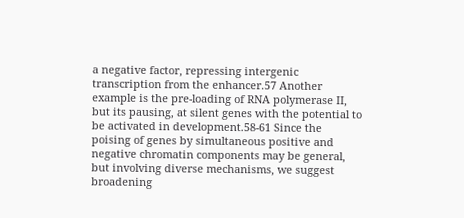a negative factor, repressing intergenic transcription from the enhancer.57 Another example is the pre-loading of RNA polymerase II, but its pausing, at silent genes with the potential to be activated in development.58-61 Since the poising of genes by simultaneous positive and negative chromatin components may be general, but involving diverse mechanisms, we suggest broadening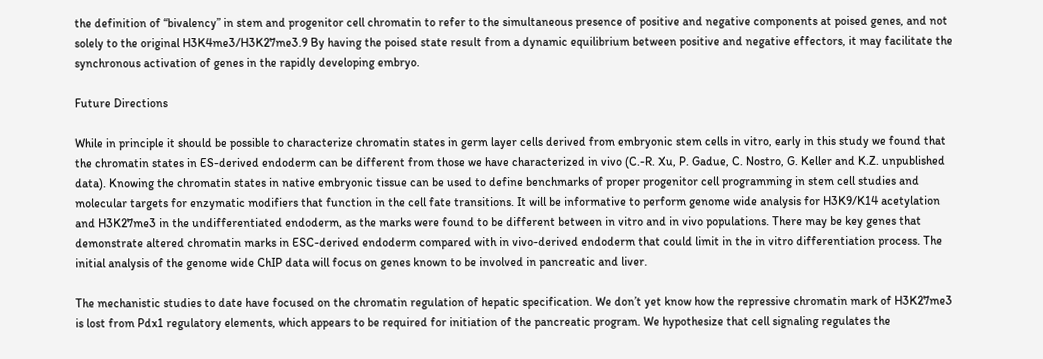the definition of “bivalency” in stem and progenitor cell chromatin to refer to the simultaneous presence of positive and negative components at poised genes, and not solely to the original H3K4me3/H3K27me3.9 By having the poised state result from a dynamic equilibrium between positive and negative effectors, it may facilitate the synchronous activation of genes in the rapidly developing embryo.

Future Directions

While in principle it should be possible to characterize chromatin states in germ layer cells derived from embryonic stem cells in vitro, early in this study we found that the chromatin states in ES-derived endoderm can be different from those we have characterized in vivo (C.-R. Xu, P. Gadue, C. Nostro, G. Keller and K.Z. unpublished data). Knowing the chromatin states in native embryonic tissue can be used to define benchmarks of proper progenitor cell programming in stem cell studies and molecular targets for enzymatic modifiers that function in the cell fate transitions. It will be informative to perform genome wide analysis for H3K9/K14 acetylation and H3K27me3 in the undifferentiated endoderm, as the marks were found to be different between in vitro and in vivo populations. There may be key genes that demonstrate altered chromatin marks in ESC-derived endoderm compared with in vivo-derived endoderm that could limit in the in vitro differentiation process. The initial analysis of the genome wide ChIP data will focus on genes known to be involved in pancreatic and liver.

The mechanistic studies to date have focused on the chromatin regulation of hepatic specification. We don’t yet know how the repressive chromatin mark of H3K27me3 is lost from Pdx1 regulatory elements, which appears to be required for initiation of the pancreatic program. We hypothesize that cell signaling regulates the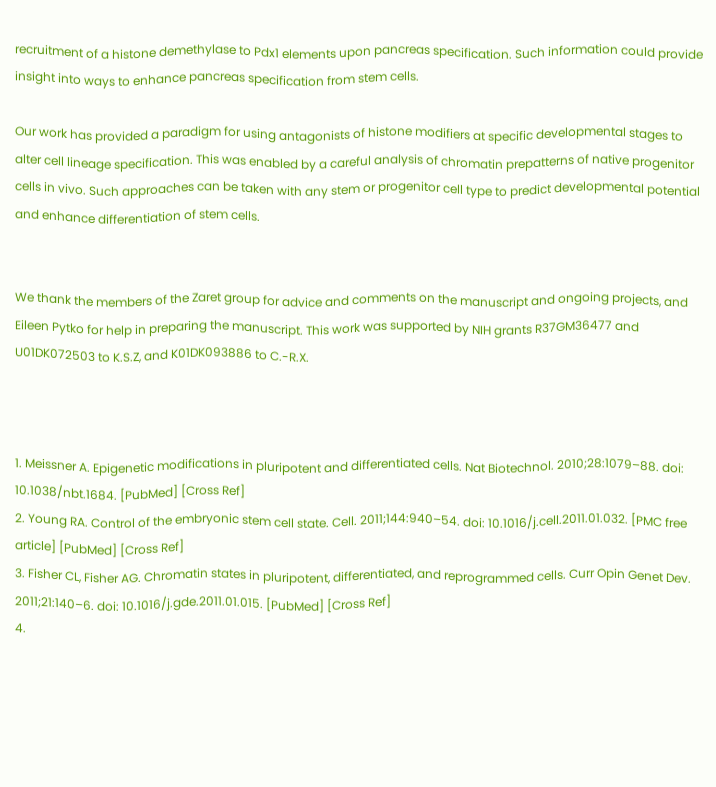recruitment of a histone demethylase to Pdx1 elements upon pancreas specification. Such information could provide insight into ways to enhance pancreas specification from stem cells.

Our work has provided a paradigm for using antagonists of histone modifiers at specific developmental stages to alter cell lineage specification. This was enabled by a careful analysis of chromatin prepatterns of native progenitor cells in vivo. Such approaches can be taken with any stem or progenitor cell type to predict developmental potential and enhance differentiation of stem cells.


We thank the members of the Zaret group for advice and comments on the manuscript and ongoing projects, and Eileen Pytko for help in preparing the manuscript. This work was supported by NIH grants R37GM36477 and U01DK072503 to K.S.Z, and K01DK093886 to C.-R.X.



1. Meissner A. Epigenetic modifications in pluripotent and differentiated cells. Nat Biotechnol. 2010;28:1079–88. doi: 10.1038/nbt.1684. [PubMed] [Cross Ref]
2. Young RA. Control of the embryonic stem cell state. Cell. 2011;144:940–54. doi: 10.1016/j.cell.2011.01.032. [PMC free article] [PubMed] [Cross Ref]
3. Fisher CL, Fisher AG. Chromatin states in pluripotent, differentiated, and reprogrammed cells. Curr Opin Genet Dev. 2011;21:140–6. doi: 10.1016/j.gde.2011.01.015. [PubMed] [Cross Ref]
4.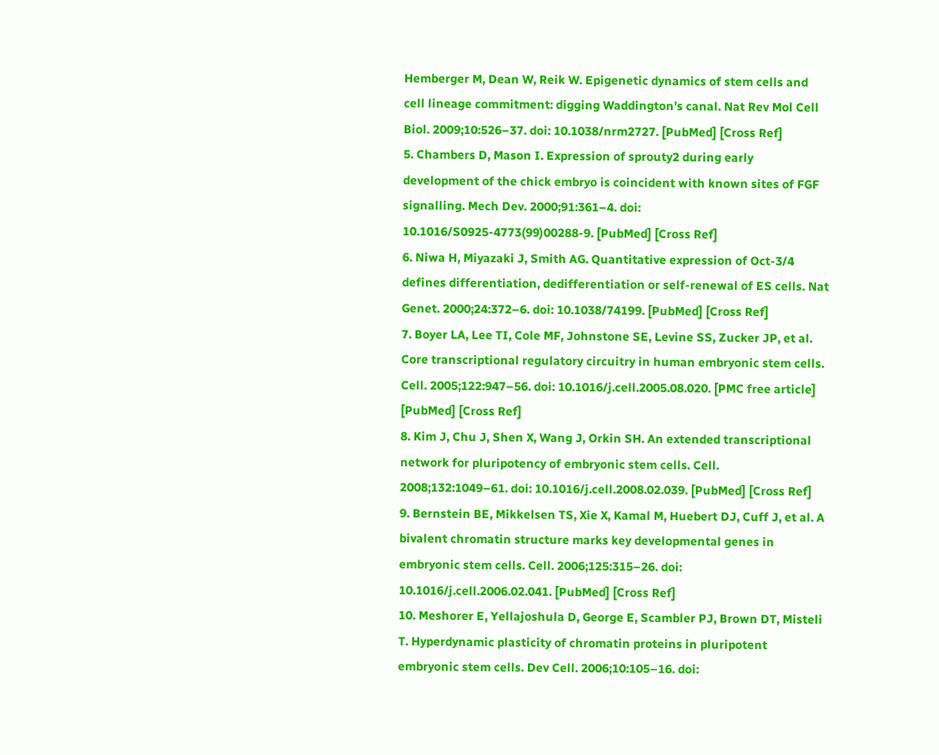Hemberger M, Dean W, Reik W. Epigenetic dynamics of stem cells and cell lineage commitment: digging Waddington’s canal. Nat Rev Mol Cell Biol. 2009;10:526–37. doi: 10.1038/nrm2727. [PubMed] [Cross Ref]
5. Chambers D, Mason I. Expression of sprouty2 during early development of the chick embryo is coincident with known sites of FGF signalling. Mech Dev. 2000;91:361–4. doi: 10.1016/S0925-4773(99)00288-9. [PubMed] [Cross Ref]
6. Niwa H, Miyazaki J, Smith AG. Quantitative expression of Oct-3/4 defines differentiation, dedifferentiation or self-renewal of ES cells. Nat Genet. 2000;24:372–6. doi: 10.1038/74199. [PubMed] [Cross Ref]
7. Boyer LA, Lee TI, Cole MF, Johnstone SE, Levine SS, Zucker JP, et al. Core transcriptional regulatory circuitry in human embryonic stem cells. Cell. 2005;122:947–56. doi: 10.1016/j.cell.2005.08.020. [PMC free article] [PubMed] [Cross Ref]
8. Kim J, Chu J, Shen X, Wang J, Orkin SH. An extended transcriptional network for pluripotency of embryonic stem cells. Cell. 2008;132:1049–61. doi: 10.1016/j.cell.2008.02.039. [PubMed] [Cross Ref]
9. Bernstein BE, Mikkelsen TS, Xie X, Kamal M, Huebert DJ, Cuff J, et al. A bivalent chromatin structure marks key developmental genes in embryonic stem cells. Cell. 2006;125:315–26. doi: 10.1016/j.cell.2006.02.041. [PubMed] [Cross Ref]
10. Meshorer E, Yellajoshula D, George E, Scambler PJ, Brown DT, Misteli T. Hyperdynamic plasticity of chromatin proteins in pluripotent embryonic stem cells. Dev Cell. 2006;10:105–16. doi: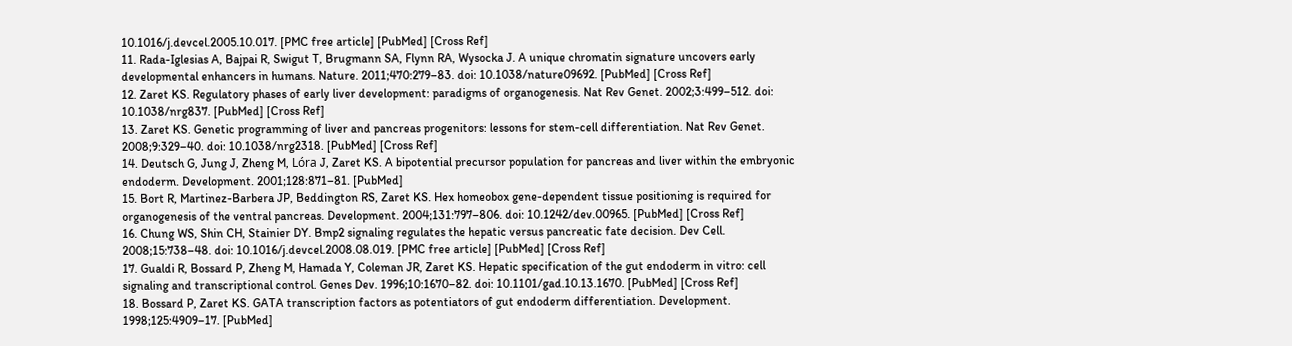10.1016/j.devcel.2005.10.017. [PMC free article] [PubMed] [Cross Ref]
11. Rada-Iglesias A, Bajpai R, Swigut T, Brugmann SA, Flynn RA, Wysocka J. A unique chromatin signature uncovers early developmental enhancers in humans. Nature. 2011;470:279–83. doi: 10.1038/nature09692. [PubMed] [Cross Ref]
12. Zaret KS. Regulatory phases of early liver development: paradigms of organogenesis. Nat Rev Genet. 2002;3:499–512. doi: 10.1038/nrg837. [PubMed] [Cross Ref]
13. Zaret KS. Genetic programming of liver and pancreas progenitors: lessons for stem-cell differentiation. Nat Rev Genet. 2008;9:329–40. doi: 10.1038/nrg2318. [PubMed] [Cross Ref]
14. Deutsch G, Jung J, Zheng M, Lóra J, Zaret KS. A bipotential precursor population for pancreas and liver within the embryonic endoderm. Development. 2001;128:871–81. [PubMed]
15. Bort R, Martinez-Barbera JP, Beddington RS, Zaret KS. Hex homeobox gene-dependent tissue positioning is required for organogenesis of the ventral pancreas. Development. 2004;131:797–806. doi: 10.1242/dev.00965. [PubMed] [Cross Ref]
16. Chung WS, Shin CH, Stainier DY. Bmp2 signaling regulates the hepatic versus pancreatic fate decision. Dev Cell. 2008;15:738–48. doi: 10.1016/j.devcel.2008.08.019. [PMC free article] [PubMed] [Cross Ref]
17. Gualdi R, Bossard P, Zheng M, Hamada Y, Coleman JR, Zaret KS. Hepatic specification of the gut endoderm in vitro: cell signaling and transcriptional control. Genes Dev. 1996;10:1670–82. doi: 10.1101/gad.10.13.1670. [PubMed] [Cross Ref]
18. Bossard P, Zaret KS. GATA transcription factors as potentiators of gut endoderm differentiation. Development. 1998;125:4909–17. [PubMed]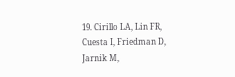19. Cirillo LA, Lin FR, Cuesta I, Friedman D, Jarnik M,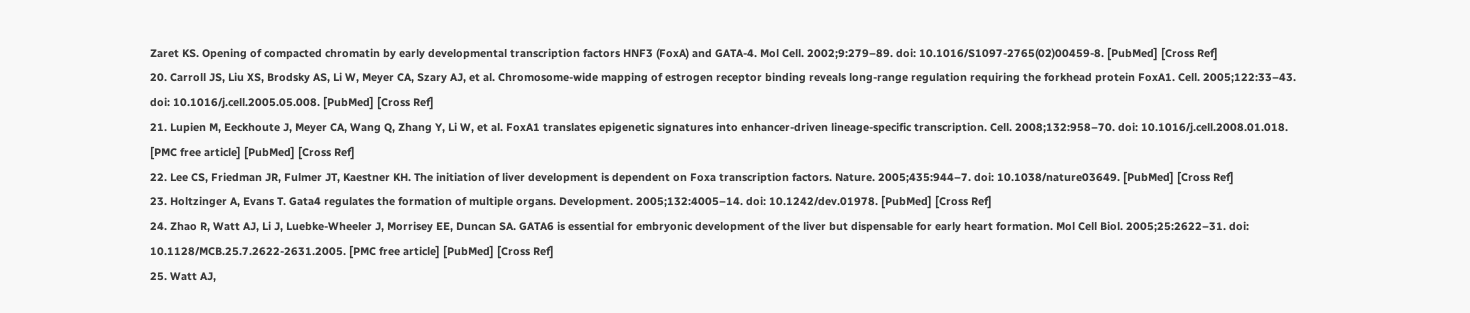Zaret KS. Opening of compacted chromatin by early developmental transcription factors HNF3 (FoxA) and GATA-4. Mol Cell. 2002;9:279–89. doi: 10.1016/S1097-2765(02)00459-8. [PubMed] [Cross Ref]
20. Carroll JS, Liu XS, Brodsky AS, Li W, Meyer CA, Szary AJ, et al. Chromosome-wide mapping of estrogen receptor binding reveals long-range regulation requiring the forkhead protein FoxA1. Cell. 2005;122:33–43. doi: 10.1016/j.cell.2005.05.008. [PubMed] [Cross Ref]
21. Lupien M, Eeckhoute J, Meyer CA, Wang Q, Zhang Y, Li W, et al. FoxA1 translates epigenetic signatures into enhancer-driven lineage-specific transcription. Cell. 2008;132:958–70. doi: 10.1016/j.cell.2008.01.018. [PMC free article] [PubMed] [Cross Ref]
22. Lee CS, Friedman JR, Fulmer JT, Kaestner KH. The initiation of liver development is dependent on Foxa transcription factors. Nature. 2005;435:944–7. doi: 10.1038/nature03649. [PubMed] [Cross Ref]
23. Holtzinger A, Evans T. Gata4 regulates the formation of multiple organs. Development. 2005;132:4005–14. doi: 10.1242/dev.01978. [PubMed] [Cross Ref]
24. Zhao R, Watt AJ, Li J, Luebke-Wheeler J, Morrisey EE, Duncan SA. GATA6 is essential for embryonic development of the liver but dispensable for early heart formation. Mol Cell Biol. 2005;25:2622–31. doi: 10.1128/MCB.25.7.2622-2631.2005. [PMC free article] [PubMed] [Cross Ref]
25. Watt AJ,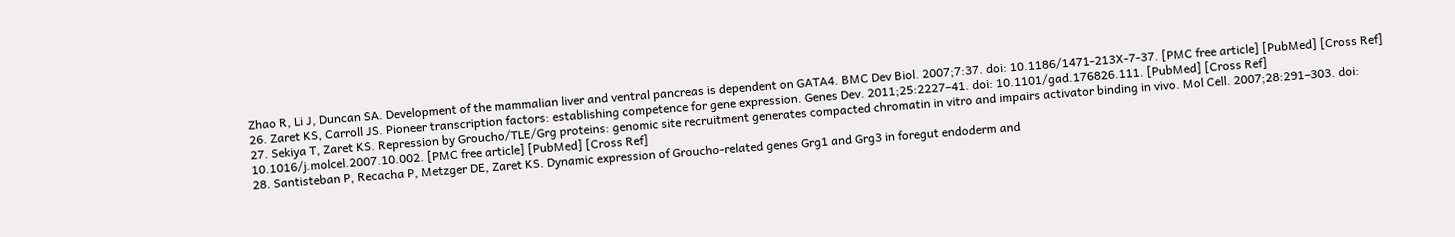Zhao R, Li J, Duncan SA. Development of the mammalian liver and ventral pancreas is dependent on GATA4. BMC Dev Biol. 2007;7:37. doi: 10.1186/1471-213X-7-37. [PMC free article] [PubMed] [Cross Ref]
26. Zaret KS, Carroll JS. Pioneer transcription factors: establishing competence for gene expression. Genes Dev. 2011;25:2227–41. doi: 10.1101/gad.176826.111. [PubMed] [Cross Ref]
27. Sekiya T, Zaret KS. Repression by Groucho/TLE/Grg proteins: genomic site recruitment generates compacted chromatin in vitro and impairs activator binding in vivo. Mol Cell. 2007;28:291–303. doi: 10.1016/j.molcel.2007.10.002. [PMC free article] [PubMed] [Cross Ref]
28. Santisteban P, Recacha P, Metzger DE, Zaret KS. Dynamic expression of Groucho-related genes Grg1 and Grg3 in foregut endoderm and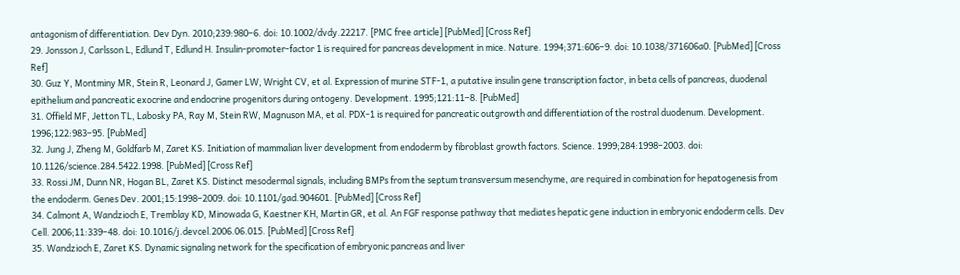antagonism of differentiation. Dev Dyn. 2010;239:980–6. doi: 10.1002/dvdy.22217. [PMC free article] [PubMed] [Cross Ref]
29. Jonsson J, Carlsson L, Edlund T, Edlund H. Insulin-promoter-factor 1 is required for pancreas development in mice. Nature. 1994;371:606–9. doi: 10.1038/371606a0. [PubMed] [Cross Ref]
30. Guz Y, Montminy MR, Stein R, Leonard J, Gamer LW, Wright CV, et al. Expression of murine STF-1, a putative insulin gene transcription factor, in beta cells of pancreas, duodenal epithelium and pancreatic exocrine and endocrine progenitors during ontogeny. Development. 1995;121:11–8. [PubMed]
31. Offield MF, Jetton TL, Labosky PA, Ray M, Stein RW, Magnuson MA, et al. PDX-1 is required for pancreatic outgrowth and differentiation of the rostral duodenum. Development. 1996;122:983–95. [PubMed]
32. Jung J, Zheng M, Goldfarb M, Zaret KS. Initiation of mammalian liver development from endoderm by fibroblast growth factors. Science. 1999;284:1998–2003. doi: 10.1126/science.284.5422.1998. [PubMed] [Cross Ref]
33. Rossi JM, Dunn NR, Hogan BL, Zaret KS. Distinct mesodermal signals, including BMPs from the septum transversum mesenchyme, are required in combination for hepatogenesis from the endoderm. Genes Dev. 2001;15:1998–2009. doi: 10.1101/gad.904601. [PubMed] [Cross Ref]
34. Calmont A, Wandzioch E, Tremblay KD, Minowada G, Kaestner KH, Martin GR, et al. An FGF response pathway that mediates hepatic gene induction in embryonic endoderm cells. Dev Cell. 2006;11:339–48. doi: 10.1016/j.devcel.2006.06.015. [PubMed] [Cross Ref]
35. Wandzioch E, Zaret KS. Dynamic signaling network for the specification of embryonic pancreas and liver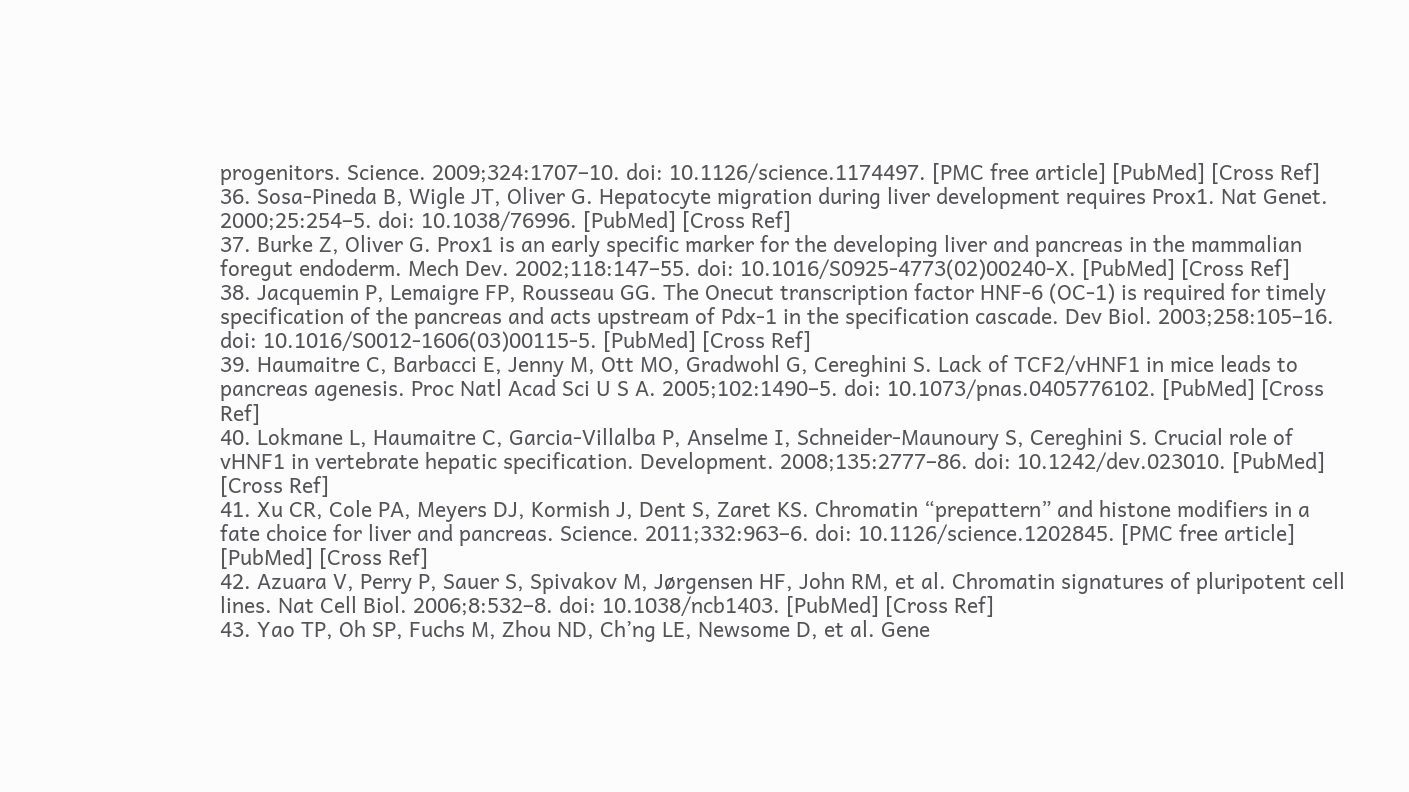progenitors. Science. 2009;324:1707–10. doi: 10.1126/science.1174497. [PMC free article] [PubMed] [Cross Ref]
36. Sosa-Pineda B, Wigle JT, Oliver G. Hepatocyte migration during liver development requires Prox1. Nat Genet. 2000;25:254–5. doi: 10.1038/76996. [PubMed] [Cross Ref]
37. Burke Z, Oliver G. Prox1 is an early specific marker for the developing liver and pancreas in the mammalian foregut endoderm. Mech Dev. 2002;118:147–55. doi: 10.1016/S0925-4773(02)00240-X. [PubMed] [Cross Ref]
38. Jacquemin P, Lemaigre FP, Rousseau GG. The Onecut transcription factor HNF-6 (OC-1) is required for timely specification of the pancreas and acts upstream of Pdx-1 in the specification cascade. Dev Biol. 2003;258:105–16. doi: 10.1016/S0012-1606(03)00115-5. [PubMed] [Cross Ref]
39. Haumaitre C, Barbacci E, Jenny M, Ott MO, Gradwohl G, Cereghini S. Lack of TCF2/vHNF1 in mice leads to pancreas agenesis. Proc Natl Acad Sci U S A. 2005;102:1490–5. doi: 10.1073/pnas.0405776102. [PubMed] [Cross Ref]
40. Lokmane L, Haumaitre C, Garcia-Villalba P, Anselme I, Schneider-Maunoury S, Cereghini S. Crucial role of vHNF1 in vertebrate hepatic specification. Development. 2008;135:2777–86. doi: 10.1242/dev.023010. [PubMed] [Cross Ref]
41. Xu CR, Cole PA, Meyers DJ, Kormish J, Dent S, Zaret KS. Chromatin “prepattern” and histone modifiers in a fate choice for liver and pancreas. Science. 2011;332:963–6. doi: 10.1126/science.1202845. [PMC free article] [PubMed] [Cross Ref]
42. Azuara V, Perry P, Sauer S, Spivakov M, Jørgensen HF, John RM, et al. Chromatin signatures of pluripotent cell lines. Nat Cell Biol. 2006;8:532–8. doi: 10.1038/ncb1403. [PubMed] [Cross Ref]
43. Yao TP, Oh SP, Fuchs M, Zhou ND, Ch’ng LE, Newsome D, et al. Gene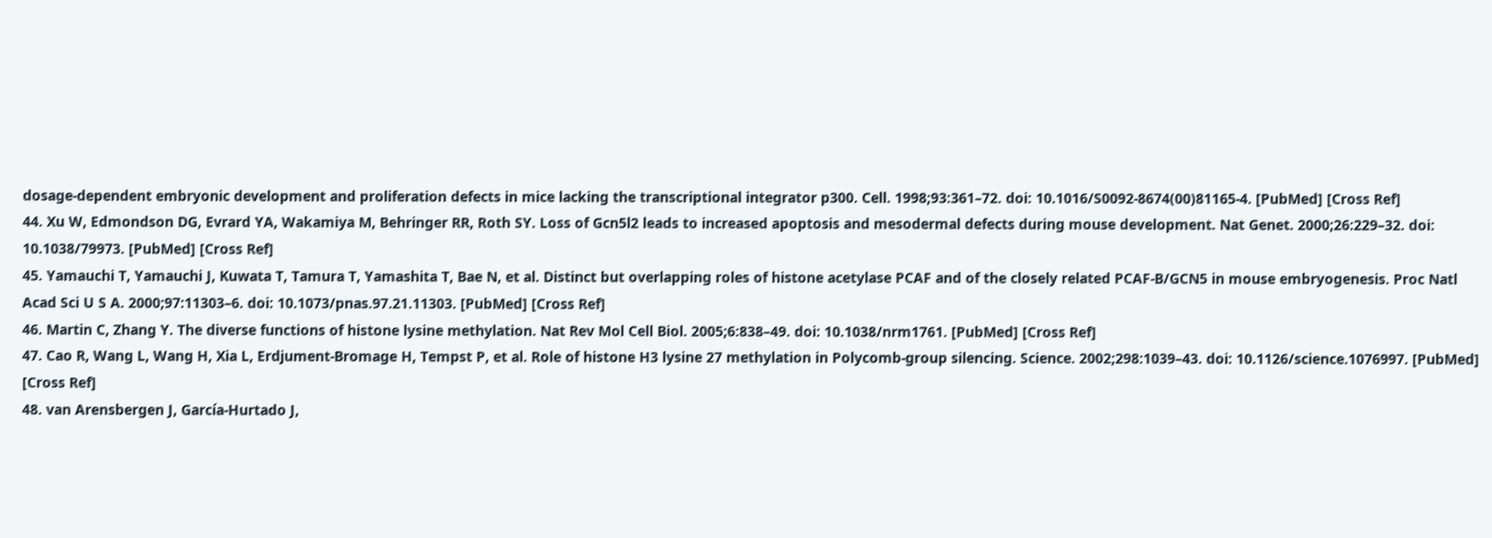dosage-dependent embryonic development and proliferation defects in mice lacking the transcriptional integrator p300. Cell. 1998;93:361–72. doi: 10.1016/S0092-8674(00)81165-4. [PubMed] [Cross Ref]
44. Xu W, Edmondson DG, Evrard YA, Wakamiya M, Behringer RR, Roth SY. Loss of Gcn5l2 leads to increased apoptosis and mesodermal defects during mouse development. Nat Genet. 2000;26:229–32. doi: 10.1038/79973. [PubMed] [Cross Ref]
45. Yamauchi T, Yamauchi J, Kuwata T, Tamura T, Yamashita T, Bae N, et al. Distinct but overlapping roles of histone acetylase PCAF and of the closely related PCAF-B/GCN5 in mouse embryogenesis. Proc Natl Acad Sci U S A. 2000;97:11303–6. doi: 10.1073/pnas.97.21.11303. [PubMed] [Cross Ref]
46. Martin C, Zhang Y. The diverse functions of histone lysine methylation. Nat Rev Mol Cell Biol. 2005;6:838–49. doi: 10.1038/nrm1761. [PubMed] [Cross Ref]
47. Cao R, Wang L, Wang H, Xia L, Erdjument-Bromage H, Tempst P, et al. Role of histone H3 lysine 27 methylation in Polycomb-group silencing. Science. 2002;298:1039–43. doi: 10.1126/science.1076997. [PubMed] [Cross Ref]
48. van Arensbergen J, García-Hurtado J,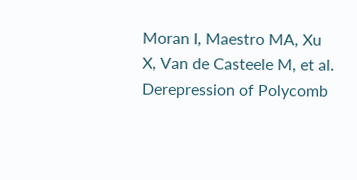Moran I, Maestro MA, Xu X, Van de Casteele M, et al. Derepression of Polycomb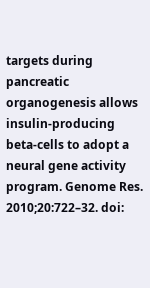targets during pancreatic organogenesis allows insulin-producing beta-cells to adopt a neural gene activity program. Genome Res. 2010;20:722–32. doi: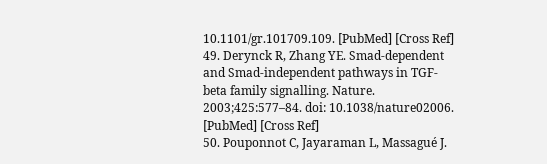10.1101/gr.101709.109. [PubMed] [Cross Ref]
49. Derynck R, Zhang YE. Smad-dependent and Smad-independent pathways in TGF-beta family signalling. Nature. 2003;425:577–84. doi: 10.1038/nature02006. [PubMed] [Cross Ref]
50. Pouponnot C, Jayaraman L, Massagué J.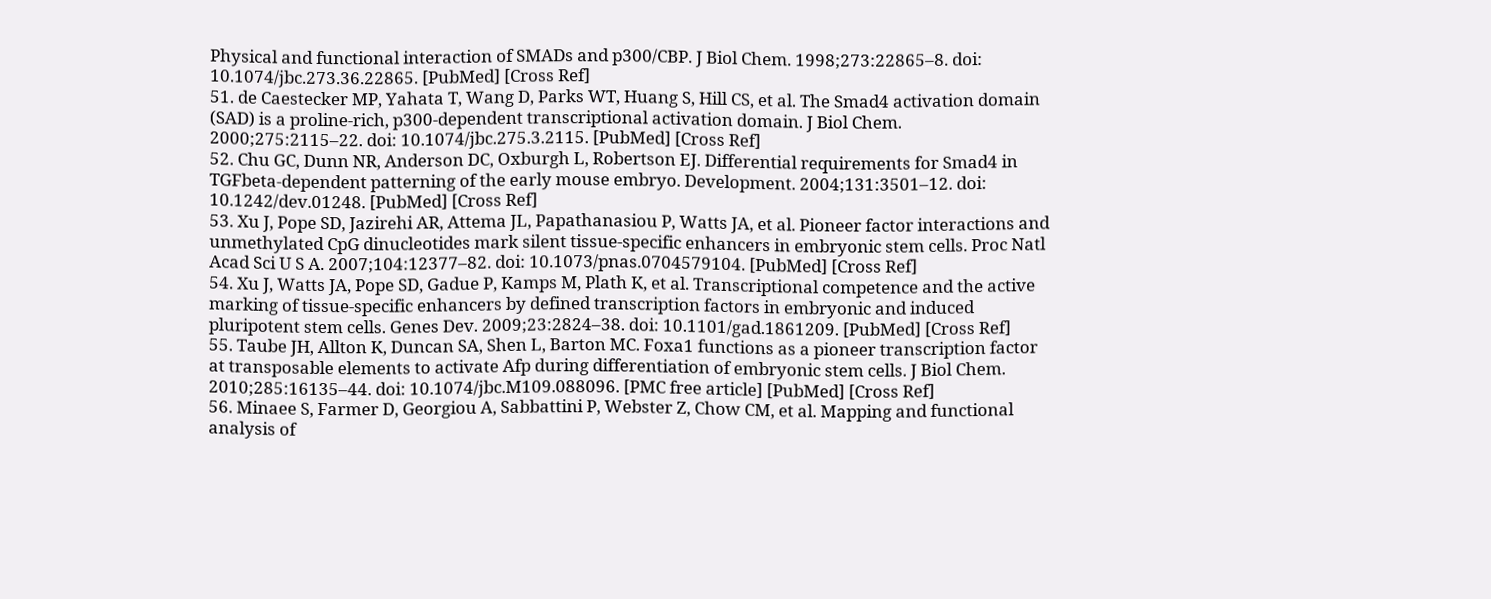Physical and functional interaction of SMADs and p300/CBP. J Biol Chem. 1998;273:22865–8. doi: 10.1074/jbc.273.36.22865. [PubMed] [Cross Ref]
51. de Caestecker MP, Yahata T, Wang D, Parks WT, Huang S, Hill CS, et al. The Smad4 activation domain (SAD) is a proline-rich, p300-dependent transcriptional activation domain. J Biol Chem. 2000;275:2115–22. doi: 10.1074/jbc.275.3.2115. [PubMed] [Cross Ref]
52. Chu GC, Dunn NR, Anderson DC, Oxburgh L, Robertson EJ. Differential requirements for Smad4 in TGFbeta-dependent patterning of the early mouse embryo. Development. 2004;131:3501–12. doi: 10.1242/dev.01248. [PubMed] [Cross Ref]
53. Xu J, Pope SD, Jazirehi AR, Attema JL, Papathanasiou P, Watts JA, et al. Pioneer factor interactions and unmethylated CpG dinucleotides mark silent tissue-specific enhancers in embryonic stem cells. Proc Natl Acad Sci U S A. 2007;104:12377–82. doi: 10.1073/pnas.0704579104. [PubMed] [Cross Ref]
54. Xu J, Watts JA, Pope SD, Gadue P, Kamps M, Plath K, et al. Transcriptional competence and the active marking of tissue-specific enhancers by defined transcription factors in embryonic and induced pluripotent stem cells. Genes Dev. 2009;23:2824–38. doi: 10.1101/gad.1861209. [PubMed] [Cross Ref]
55. Taube JH, Allton K, Duncan SA, Shen L, Barton MC. Foxa1 functions as a pioneer transcription factor at transposable elements to activate Afp during differentiation of embryonic stem cells. J Biol Chem. 2010;285:16135–44. doi: 10.1074/jbc.M109.088096. [PMC free article] [PubMed] [Cross Ref]
56. Minaee S, Farmer D, Georgiou A, Sabbattini P, Webster Z, Chow CM, et al. Mapping and functional analysis of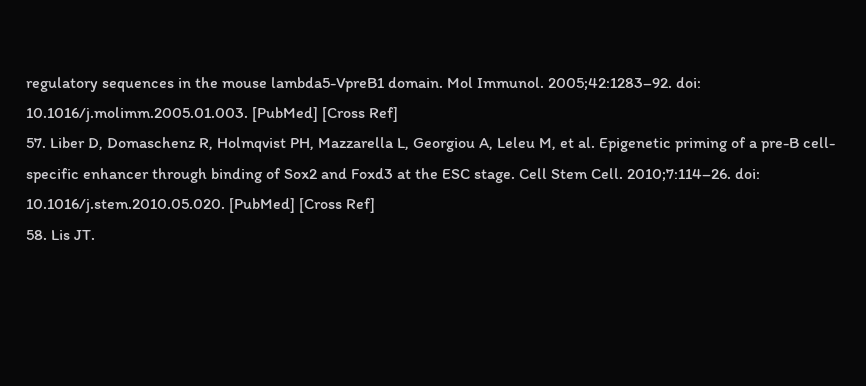regulatory sequences in the mouse lambda5-VpreB1 domain. Mol Immunol. 2005;42:1283–92. doi: 10.1016/j.molimm.2005.01.003. [PubMed] [Cross Ref]
57. Liber D, Domaschenz R, Holmqvist PH, Mazzarella L, Georgiou A, Leleu M, et al. Epigenetic priming of a pre-B cell-specific enhancer through binding of Sox2 and Foxd3 at the ESC stage. Cell Stem Cell. 2010;7:114–26. doi: 10.1016/j.stem.2010.05.020. [PubMed] [Cross Ref]
58. Lis JT.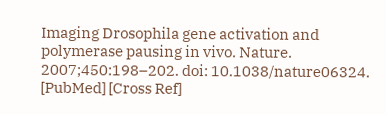Imaging Drosophila gene activation and polymerase pausing in vivo. Nature. 2007;450:198–202. doi: 10.1038/nature06324. [PubMed] [Cross Ref]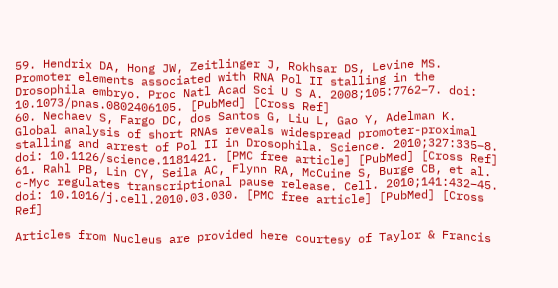59. Hendrix DA, Hong JW, Zeitlinger J, Rokhsar DS, Levine MS. Promoter elements associated with RNA Pol II stalling in the Drosophila embryo. Proc Natl Acad Sci U S A. 2008;105:7762–7. doi: 10.1073/pnas.0802406105. [PubMed] [Cross Ref]
60. Nechaev S, Fargo DC, dos Santos G, Liu L, Gao Y, Adelman K. Global analysis of short RNAs reveals widespread promoter-proximal stalling and arrest of Pol II in Drosophila. Science. 2010;327:335–8. doi: 10.1126/science.1181421. [PMC free article] [PubMed] [Cross Ref]
61. Rahl PB, Lin CY, Seila AC, Flynn RA, McCuine S, Burge CB, et al. c-Myc regulates transcriptional pause release. Cell. 2010;141:432–45. doi: 10.1016/j.cell.2010.03.030. [PMC free article] [PubMed] [Cross Ref]

Articles from Nucleus are provided here courtesy of Taylor & Francis